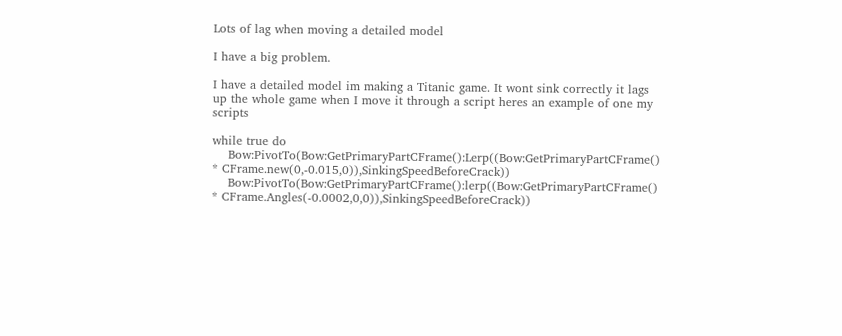Lots of lag when moving a detailed model

I have a big problem.

I have a detailed model im making a Titanic game. It wont sink correctly it lags up the whole game when I move it through a script heres an example of one my scripts

while true do
    Bow:PivotTo(Bow:GetPrimaryPartCFrame():Lerp((Bow:GetPrimaryPartCFrame() * CFrame.new(0,-0.015,0)),SinkingSpeedBeforeCrack))
    Bow:PivotTo(Bow:GetPrimaryPartCFrame():lerp((Bow:GetPrimaryPartCFrame() * CFrame.Angles(-0.0002,0,0)),SinkingSpeedBeforeCrack))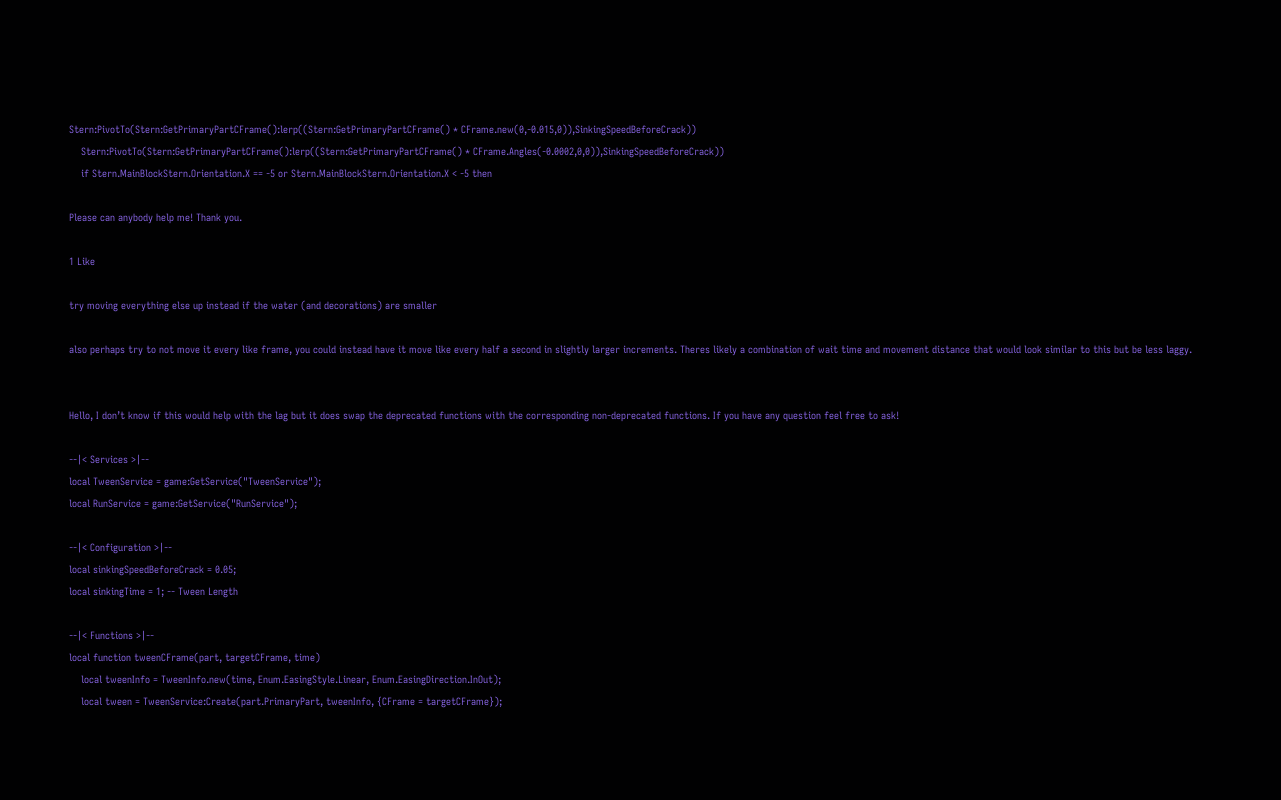Stern:PivotTo(Stern:GetPrimaryPartCFrame():lerp((Stern:GetPrimaryPartCFrame() * CFrame.new(0,-0.015,0)),SinkingSpeedBeforeCrack))
    Stern:PivotTo(Stern:GetPrimaryPartCFrame():lerp((Stern:GetPrimaryPartCFrame() * CFrame.Angles(-0.0002,0,0)),SinkingSpeedBeforeCrack))
    if Stern.MainBlockStern.Orientation.X == -5 or Stern.MainBlockStern.Orientation.X < -5 then

Please can anybody help me! Thank you.

1 Like

try moving everything else up instead if the water (and decorations) are smaller

also perhaps try to not move it every like frame, you could instead have it move like every half a second in slightly larger increments. Theres likely a combination of wait time and movement distance that would look similar to this but be less laggy.


Hello, I don’t know if this would help with the lag but it does swap the deprecated functions with the corresponding non-deprecated functions. If you have any question feel free to ask!

--|< Services >|--
local TweenService = game:GetService("TweenService");
local RunService = game:GetService("RunService");

--|< Configuration >|--
local sinkingSpeedBeforeCrack = 0.05;
local sinkingTime = 1; -- Tween Length

--|< Functions >|--
local function tweenCFrame(part, targetCFrame, time)
    local tweenInfo = TweenInfo.new(time, Enum.EasingStyle.Linear, Enum.EasingDirection.InOut);
    local tween = TweenService:Create(part.PrimaryPart, tweenInfo, {CFrame = targetCFrame});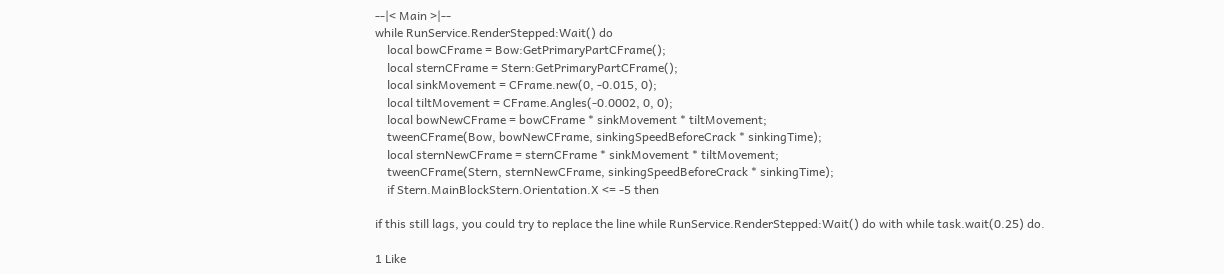--|< Main >|--
while RunService.RenderStepped:Wait() do
    local bowCFrame = Bow:GetPrimaryPartCFrame();
    local sternCFrame = Stern:GetPrimaryPartCFrame();
    local sinkMovement = CFrame.new(0, -0.015, 0);
    local tiltMovement = CFrame.Angles(-0.0002, 0, 0);
    local bowNewCFrame = bowCFrame * sinkMovement * tiltMovement;
    tweenCFrame(Bow, bowNewCFrame, sinkingSpeedBeforeCrack * sinkingTime);
    local sternNewCFrame = sternCFrame * sinkMovement * tiltMovement;
    tweenCFrame(Stern, sternNewCFrame, sinkingSpeedBeforeCrack * sinkingTime);
    if Stern.MainBlockStern.Orientation.X <= -5 then

if this still lags, you could try to replace the line while RunService.RenderStepped:Wait() do with while task.wait(0.25) do.

1 Like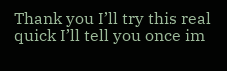Thank you I’ll try this real quick I’ll tell you once im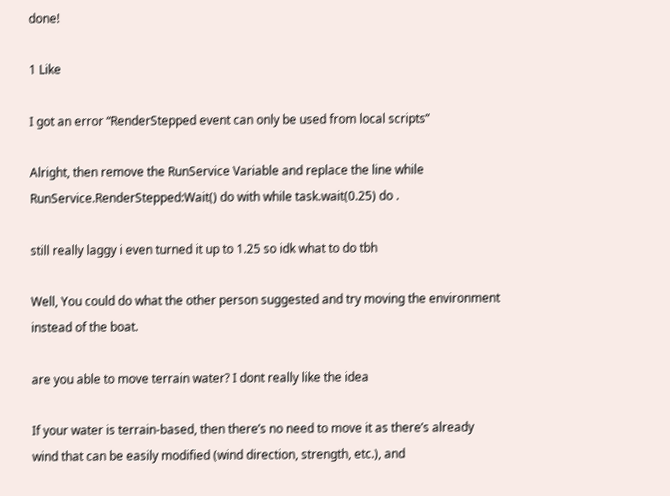done!

1 Like

I got an error “RenderStepped event can only be used from local scripts”

Alright, then remove the RunService Variable and replace the line while RunService.RenderStepped:Wait() do with while task.wait(0.25) do .

still really laggy i even turned it up to 1.25 so idk what to do tbh

Well, You could do what the other person suggested and try moving the environment instead of the boat.

are you able to move terrain water? I dont really like the idea

If your water is terrain-based, then there’s no need to move it as there’s already wind that can be easily modified (wind direction, strength, etc.), and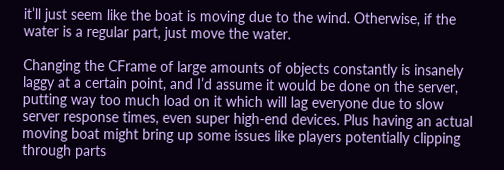it’ll just seem like the boat is moving due to the wind. Otherwise, if the water is a regular part, just move the water.

Changing the CFrame of large amounts of objects constantly is insanely laggy at a certain point, and I’d assume it would be done on the server, putting way too much load on it which will lag everyone due to slow server response times, even super high-end devices. Plus having an actual moving boat might bring up some issues like players potentially clipping through parts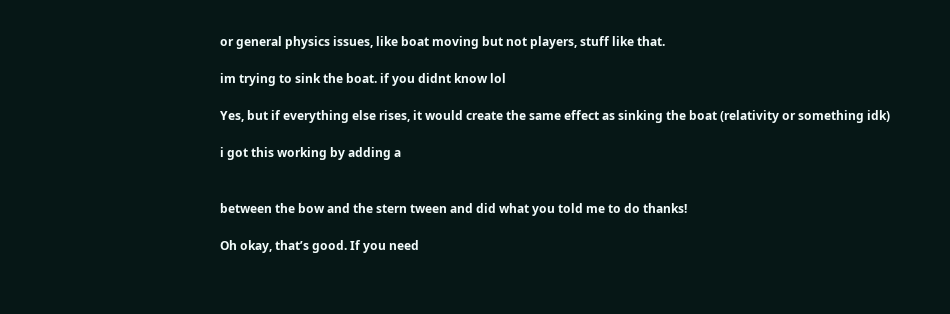or general physics issues, like boat moving but not players, stuff like that.

im trying to sink the boat. if you didnt know lol

Yes, but if everything else rises, it would create the same effect as sinking the boat (relativity or something idk)

i got this working by adding a


between the bow and the stern tween and did what you told me to do thanks!

Oh okay, that’s good. If you need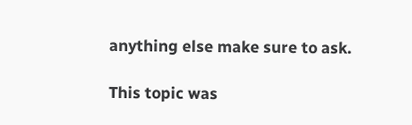anything else make sure to ask.

This topic was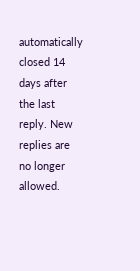automatically closed 14 days after the last reply. New replies are no longer allowed.